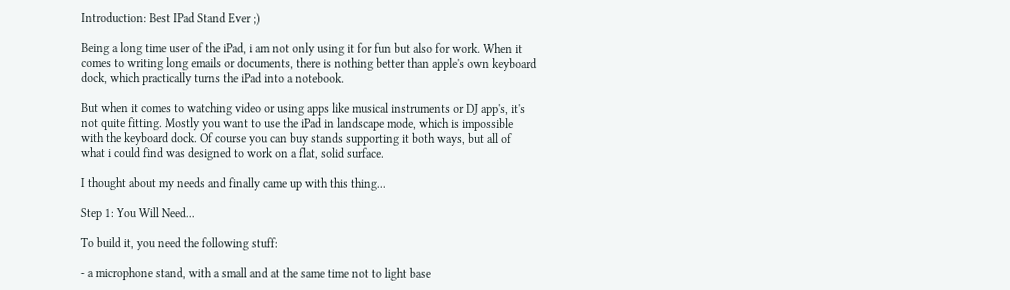Introduction: Best IPad Stand Ever ;)

Being a long time user of the iPad, i am not only using it for fun but also for work. When it comes to writing long emails or documents, there is nothing better than apple's own keyboard dock, which practically turns the iPad into a notebook.

But when it comes to watching video or using apps like musical instruments or DJ app's, it's not quite fitting. Mostly you want to use the iPad in landscape mode, which is impossible with the keyboard dock. Of course you can buy stands supporting it both ways, but all of what i could find was designed to work on a flat, solid surface.

I thought about my needs and finally came up with this thing...

Step 1: You Will Need...

To build it, you need the following stuff:

- a microphone stand, with a small and at the same time not to light base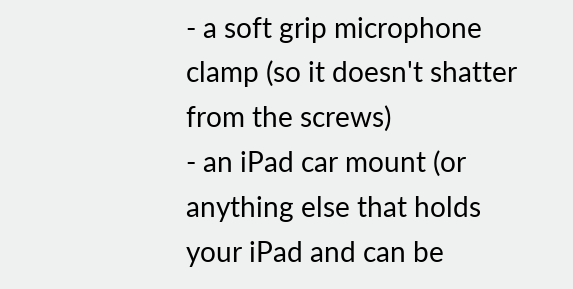- a soft grip microphone clamp (so it doesn't shatter from the screws)
- an iPad car mount (or anything else that holds your iPad and can be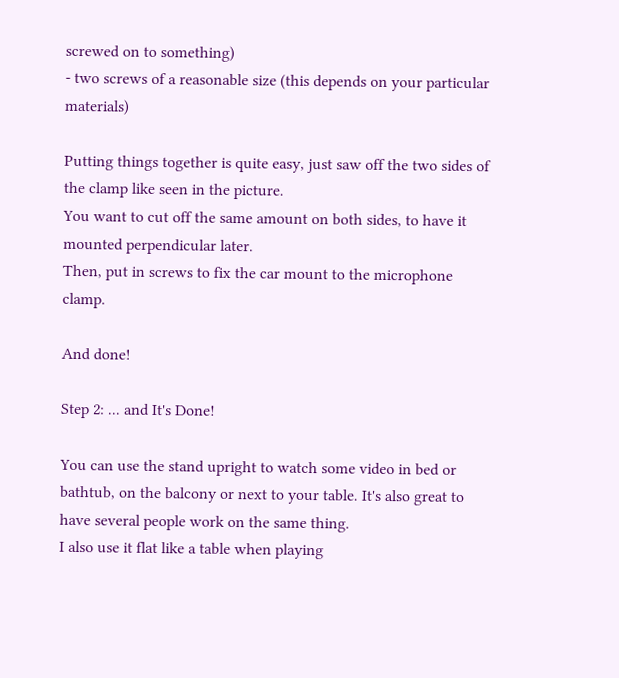screwed on to something)
- two screws of a reasonable size (this depends on your particular materials)

Putting things together is quite easy, just saw off the two sides of the clamp like seen in the picture.
You want to cut off the same amount on both sides, to have it mounted perpendicular later.
Then, put in screws to fix the car mount to the microphone clamp.

And done!

Step 2: ... and It's Done!

You can use the stand upright to watch some video in bed or bathtub, on the balcony or next to your table. It's also great to have several people work on the same thing.
I also use it flat like a table when playing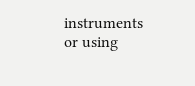instruments or using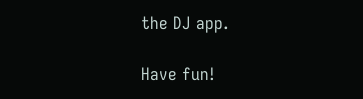the DJ app.

Have fun!